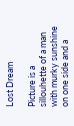Lost Dream

Picture is a sillouhette of a man with murky sunshine on one side and a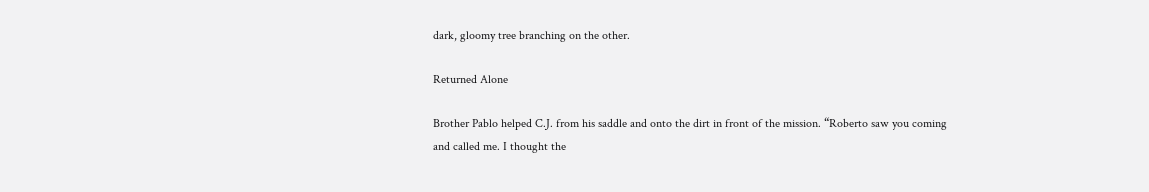dark, gloomy tree branching on the other.

Returned Alone

Brother Pablo helped C.J. from his saddle and onto the dirt in front of the mission. “Roberto saw you coming and called me. I thought the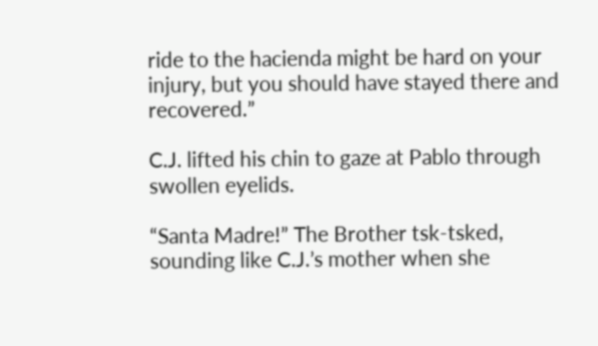ride to the hacienda might be hard on your injury, but you should have stayed there and recovered.”

C.J. lifted his chin to gaze at Pablo through swollen eyelids.

“Santa Madre!” The Brother tsk-tsked, sounding like C.J.’s mother when she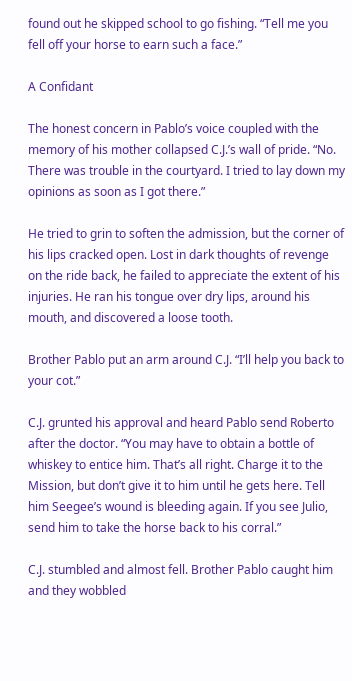found out he skipped school to go fishing. “Tell me you fell off your horse to earn such a face.”

A Confidant

The honest concern in Pablo’s voice coupled with the memory of his mother collapsed C.J.’s wall of pride. “No. There was trouble in the courtyard. I tried to lay down my opinions as soon as I got there.”

He tried to grin to soften the admission, but the corner of his lips cracked open. Lost in dark thoughts of revenge on the ride back, he failed to appreciate the extent of his injuries. He ran his tongue over dry lips, around his mouth, and discovered a loose tooth.

Brother Pablo put an arm around C.J. “I’ll help you back to your cot.”

C.J. grunted his approval and heard Pablo send Roberto after the doctor. “You may have to obtain a bottle of whiskey to entice him. That’s all right. Charge it to the Mission, but don’t give it to him until he gets here. Tell him Seegee’s wound is bleeding again. If you see Julio, send him to take the horse back to his corral.”

C.J. stumbled and almost fell. Brother Pablo caught him and they wobbled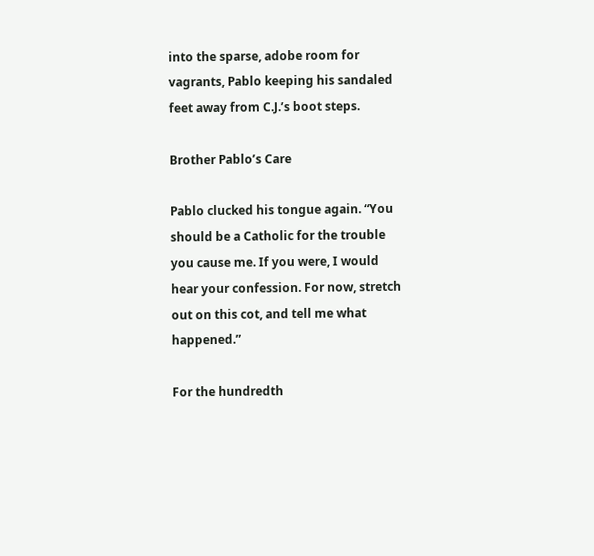into the sparse, adobe room for vagrants, Pablo keeping his sandaled feet away from C.J.’s boot steps.

Brother Pablo’s Care

Pablo clucked his tongue again. “You should be a Catholic for the trouble you cause me. If you were, I would hear your confession. For now, stretch out on this cot, and tell me what happened.”

For the hundredth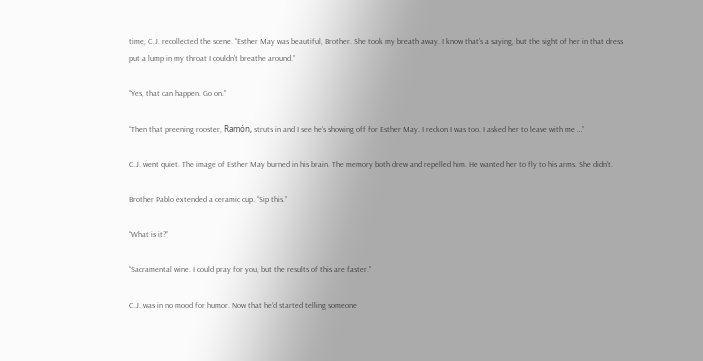time, C.J. recollected the scene. “Esther May was beautiful, Brother. She took my breath away. I know that’s a saying, but the sight of her in that dress put a lump in my throat I couldn’t breathe around.”

“Yes, that can happen. Go on.”

“Then that preening rooster, Ramón, struts in and I see he’s showing off for Esther May. I reckon I was too. I asked her to leave with me …”

C.J. went quiet. The image of Esther May burned in his brain. The memory both drew and repelled him. He wanted her to fly to his arms. She didn’t.

Brother Pablo extended a ceramic cup. “Sip this.”

“What is it?”

“Sacramental wine. I could pray for you, but the results of this are faster.”

C.J. was in no mood for humor. Now that he’d started telling someone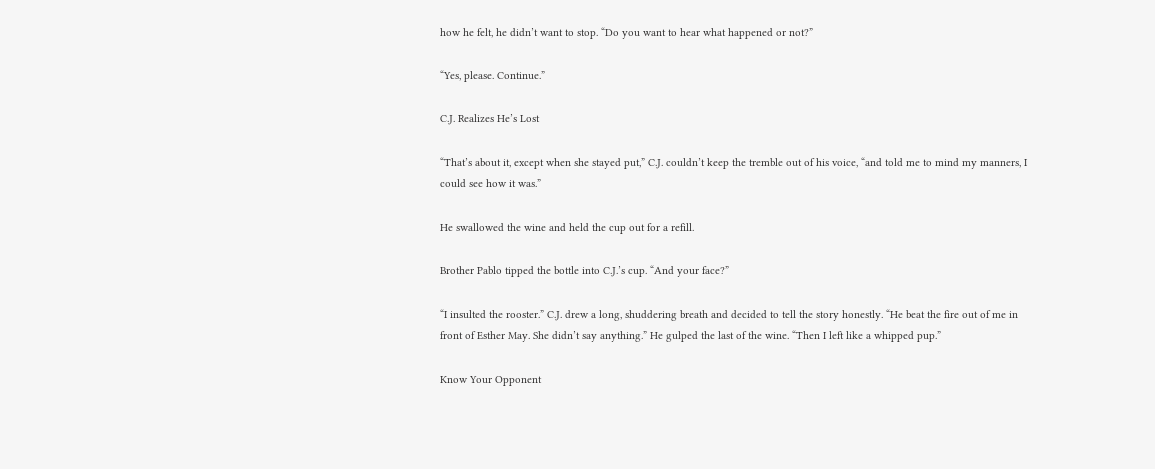how he felt, he didn’t want to stop. “Do you want to hear what happened or not?”

“Yes, please. Continue.”

C.J. Realizes He’s Lost

“That’s about it, except when she stayed put,” C.J. couldn’t keep the tremble out of his voice, “and told me to mind my manners, I could see how it was.”

He swallowed the wine and held the cup out for a refill.

Brother Pablo tipped the bottle into C.J.’s cup. “And your face?”

“I insulted the rooster.” C.J. drew a long, shuddering breath and decided to tell the story honestly. “He beat the fire out of me in front of Esther May. She didn’t say anything.” He gulped the last of the wine. “Then I left like a whipped pup.”

Know Your Opponent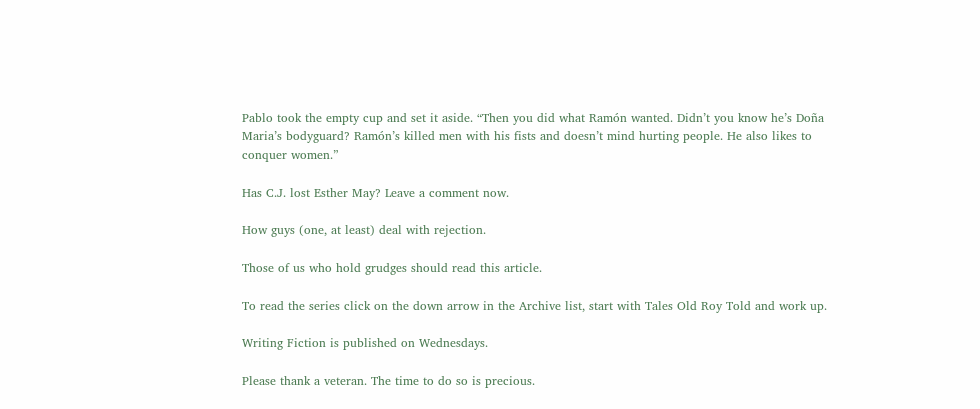Pablo took the empty cup and set it aside. “Then you did what Ramón wanted. Didn’t you know he’s Doña Maria’s bodyguard? Ramón’s killed men with his fists and doesn’t mind hurting people. He also likes to conquer women.”

Has C.J. lost Esther May? Leave a comment now.

How guys (one, at least) deal with rejection.

Those of us who hold grudges should read this article.

To read the series click on the down arrow in the Archive list, start with Tales Old Roy Told and work up.

Writing Fiction is published on Wednesdays.

Please thank a veteran. The time to do so is precious.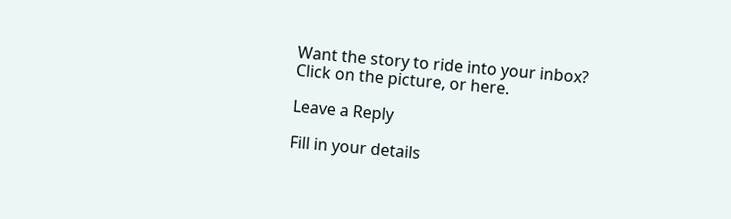Want the story to ride into your inbox? Click on the picture, or here.

Leave a Reply

Fill in your details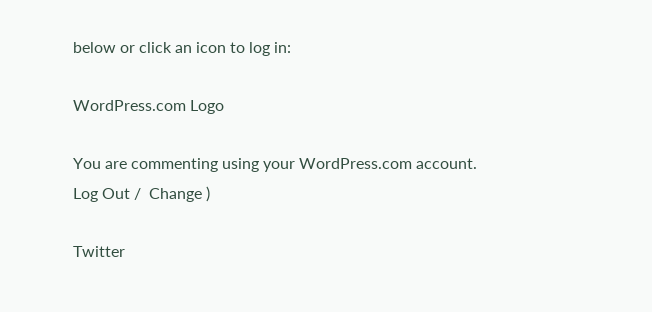below or click an icon to log in:

WordPress.com Logo

You are commenting using your WordPress.com account. Log Out /  Change )

Twitter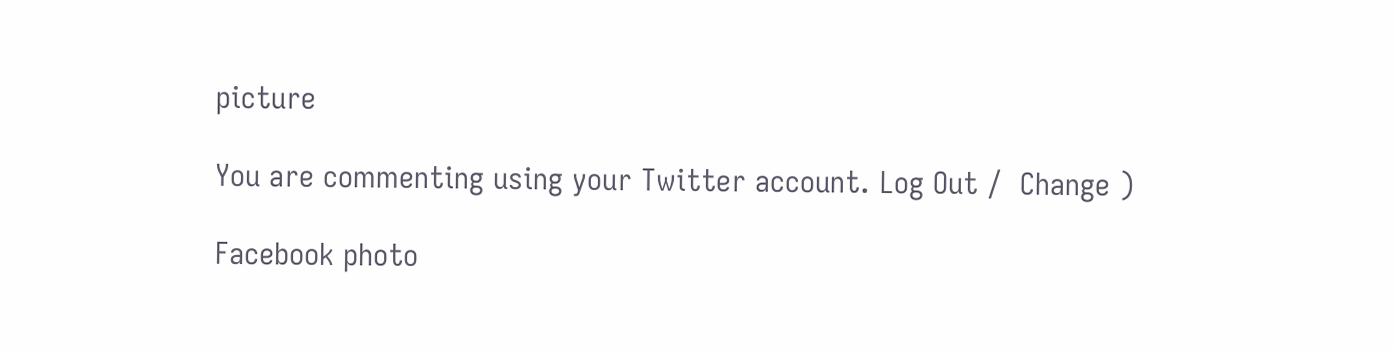picture

You are commenting using your Twitter account. Log Out /  Change )

Facebook photo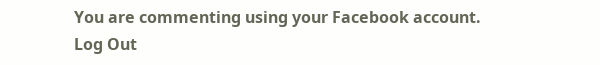You are commenting using your Facebook account. Log Out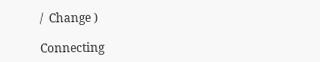/  Change )

Connecting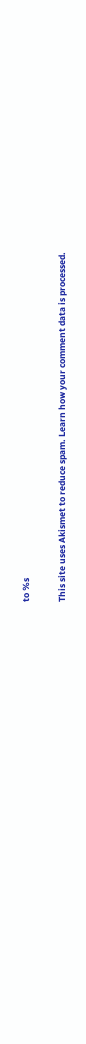to %s

This site uses Akismet to reduce spam. Learn how your comment data is processed.